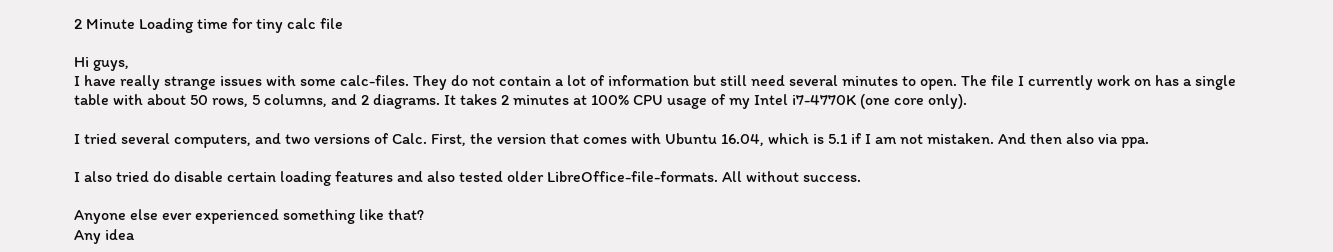2 Minute Loading time for tiny calc file

Hi guys,
I have really strange issues with some calc-files. They do not contain a lot of information but still need several minutes to open. The file I currently work on has a single table with about 50 rows, 5 columns, and 2 diagrams. It takes 2 minutes at 100% CPU usage of my Intel i7-4770K (one core only).

I tried several computers, and two versions of Calc. First, the version that comes with Ubuntu 16.04, which is 5.1 if I am not mistaken. And then also via ppa.

I also tried do disable certain loading features and also tested older LibreOffice-file-formats. All without success.

Anyone else ever experienced something like that?
Any idea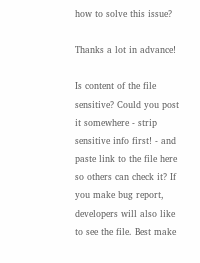how to solve this issue?

Thanks a lot in advance!

Is content of the file sensitive? Could you post it somewhere - strip sensitive info first! - and paste link to the file here so others can check it? If you make bug report, developers will also like to see the file. Best make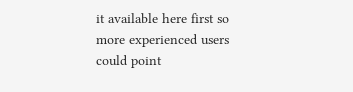it available here first so more experienced users could point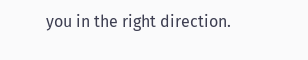you in the right direction.